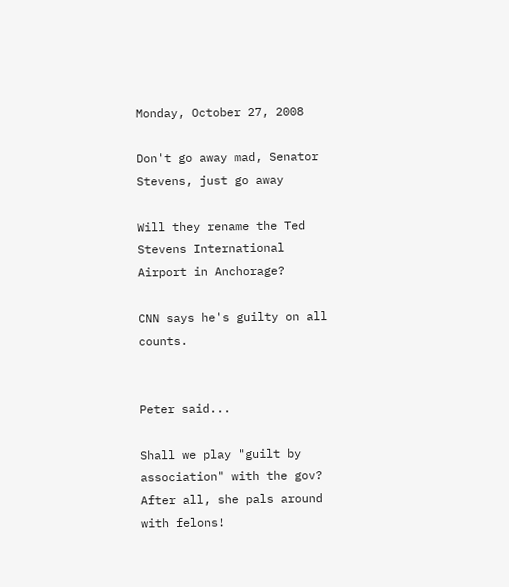Monday, October 27, 2008

Don't go away mad, Senator Stevens, just go away

Will they rename the Ted Stevens International Airport in Anchorage?

CNN says he's guilty on all counts.


Peter said...

Shall we play "guilt by association" with the gov? After all, she pals around with felons!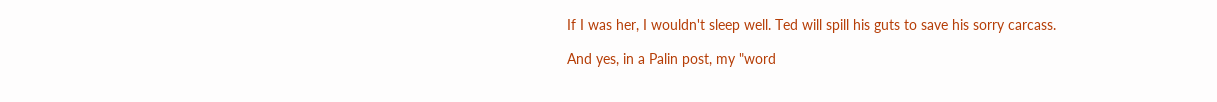If I was her, I wouldn't sleep well. Ted will spill his guts to save his sorry carcass.

And yes, in a Palin post, my "word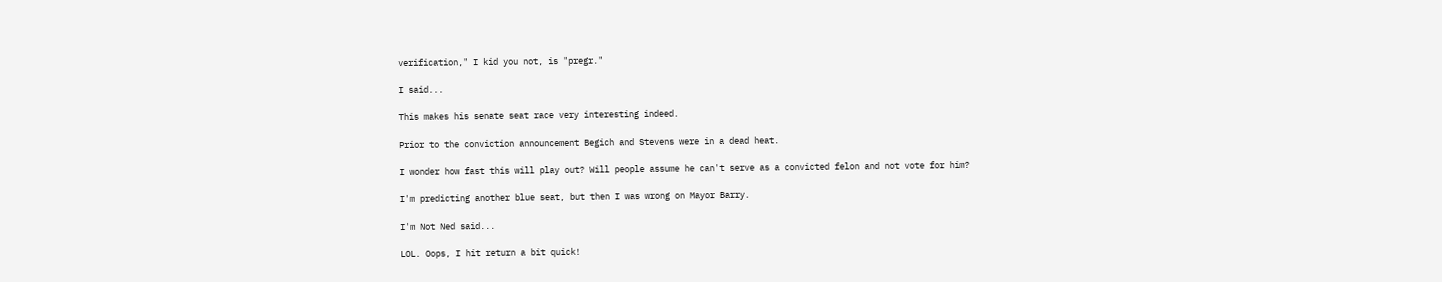verification," I kid you not, is "pregr."

I said...

This makes his senate seat race very interesting indeed.

Prior to the conviction announcement Begich and Stevens were in a dead heat.

I wonder how fast this will play out? Will people assume he can't serve as a convicted felon and not vote for him?

I'm predicting another blue seat, but then I was wrong on Mayor Barry.

I'm Not Ned said...

LOL. Oops, I hit return a bit quick!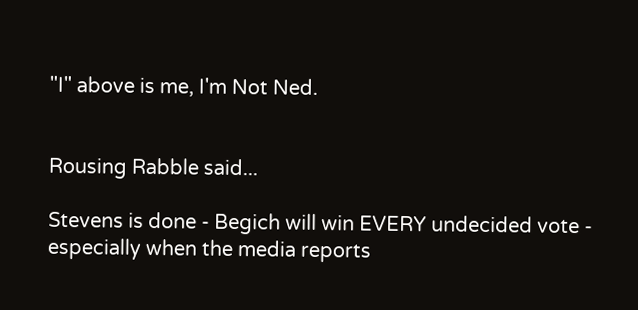"I" above is me, I'm Not Ned.


Rousing Rabble said...

Stevens is done - Begich will win EVERY undecided vote - especially when the media reports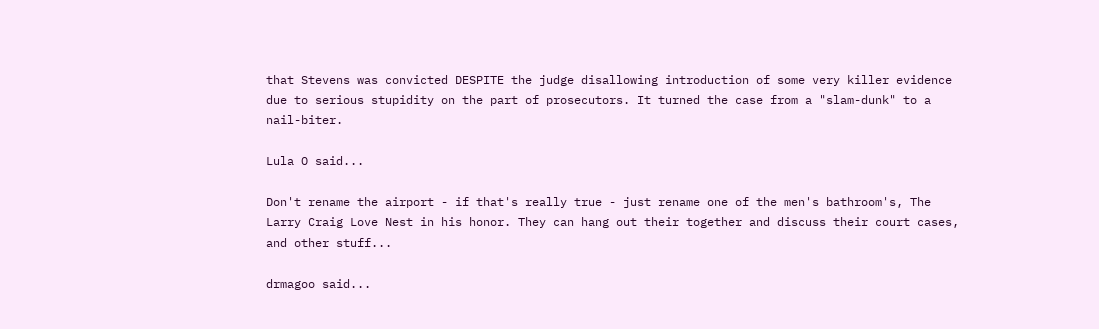that Stevens was convicted DESPITE the judge disallowing introduction of some very killer evidence due to serious stupidity on the part of prosecutors. It turned the case from a "slam-dunk" to a nail-biter.

Lula O said...

Don't rename the airport - if that's really true - just rename one of the men's bathroom's, The Larry Craig Love Nest in his honor. They can hang out their together and discuss their court cases, and other stuff...

drmagoo said...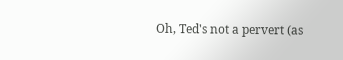Oh, Ted's not a pervert (as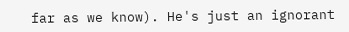far as we know). He's just an ignorant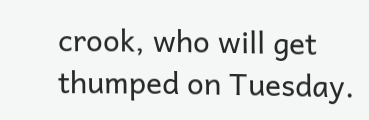crook, who will get thumped on Tuesday.